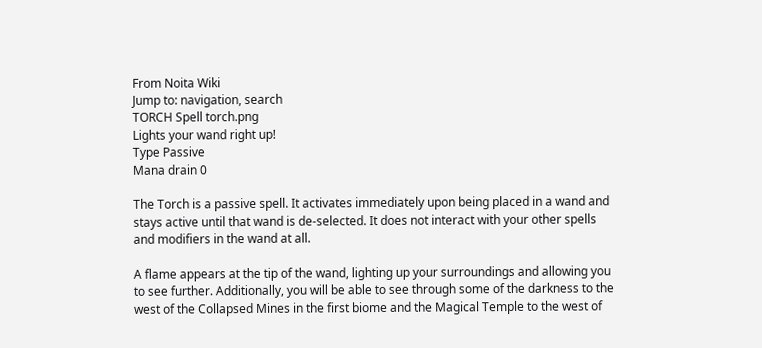From Noita Wiki
Jump to: navigation, search
TORCH Spell torch.png
Lights your wand right up!
Type Passive
Mana drain 0

The Torch is a passive spell. It activates immediately upon being placed in a wand and stays active until that wand is de-selected. It does not interact with your other spells and modifiers in the wand at all.

A flame appears at the tip of the wand, lighting up your surroundings and allowing you to see further. Additionally, you will be able to see through some of the darkness to the west of the Collapsed Mines in the first biome and the Magical Temple to the west of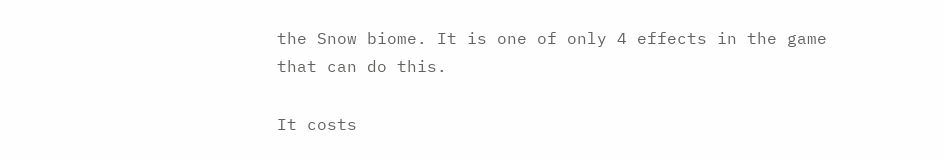the Snow biome. It is one of only 4 effects in the game that can do this.

It costs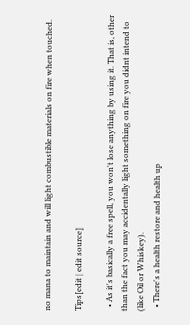no mana to maintain and will light combustible materials on fire when touched.

Tips[edit | edit source]

  • As it's basically a free spell, you won't lose anything by using it. That is, other than the fact you may accidentally light something on fire you didnt intend to (like Oil or Whiskey).
  • There's a health restore and health up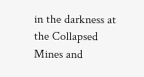in the darkness at the Collapsed Mines and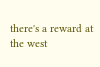there's a reward at the west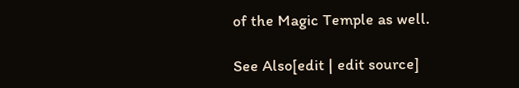of the Magic Temple as well.

See Also[edit | edit source]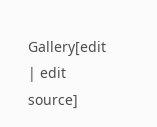Gallery[edit | edit source]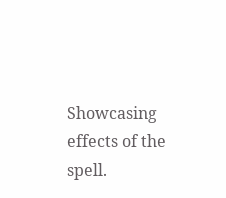Showcasing effects of the spell.